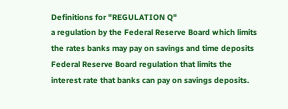Definitions for "REGULATION Q"
a regulation by the Federal Reserve Board which limits the rates banks may pay on savings and time deposits
Federal Reserve Board regulation that limits the interest rate that banks can pay on savings deposits.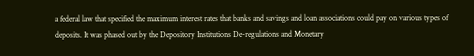a federal law that specified the maximum interest rates that banks and savings and loan associations could pay on various types of deposits. It was phased out by the Depository Institutions De-regulations and Monetary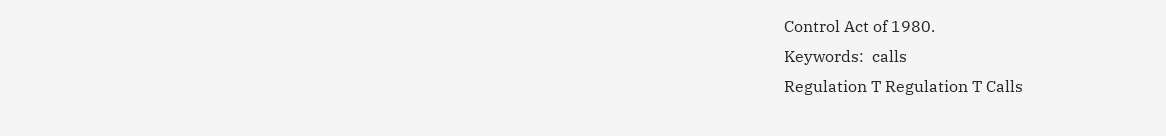Control Act of 1980.
Keywords:  calls
Regulation T Regulation T Calls